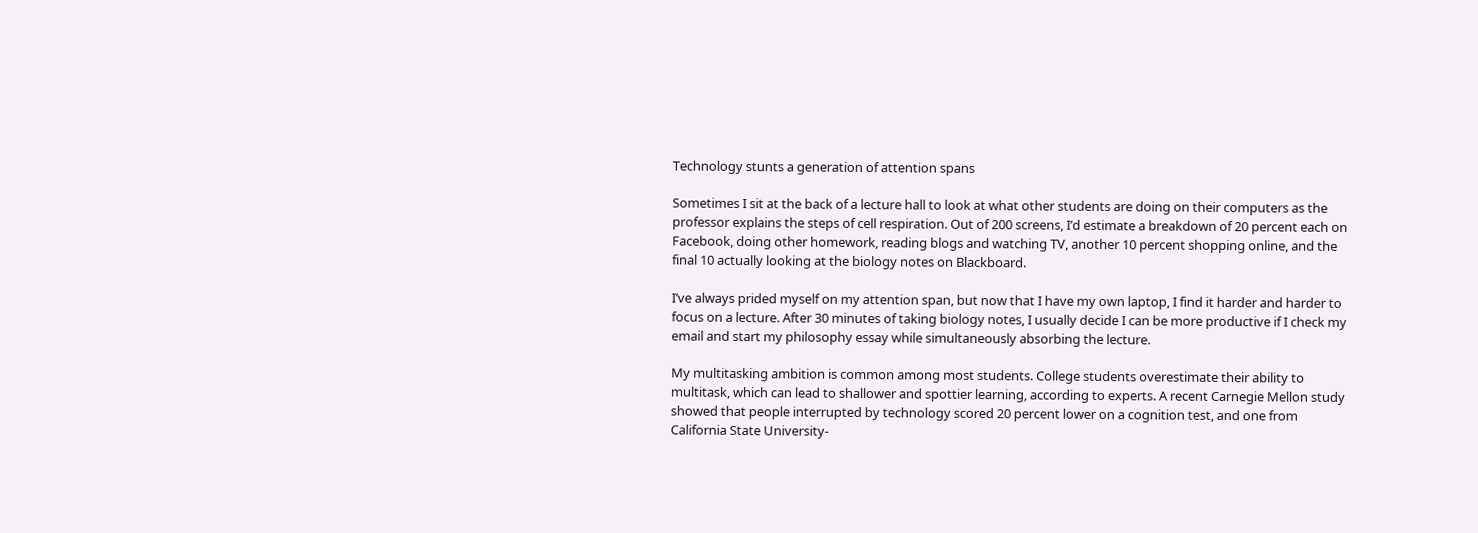Technology stunts a generation of attention spans

Sometimes I sit at the back of a lecture hall to look at what other students are doing on their computers as the professor explains the steps of cell respiration. Out of 200 screens, I’d estimate a breakdown of 20 percent each on Facebook, doing other homework, reading blogs and watching TV, another 10 percent shopping online, and the final 10 actually looking at the biology notes on Blackboard.

I’ve always prided myself on my attention span, but now that I have my own laptop, I find it harder and harder to focus on a lecture. After 30 minutes of taking biology notes, I usually decide I can be more productive if I check my email and start my philosophy essay while simultaneously absorbing the lecture.

My multitasking ambition is common among most students. College students overestimate their ability to multitask, which can lead to shallower and spottier learning, according to experts. A recent Carnegie Mellon study showed that people interrupted by technology scored 20 percent lower on a cognition test, and one from California State University-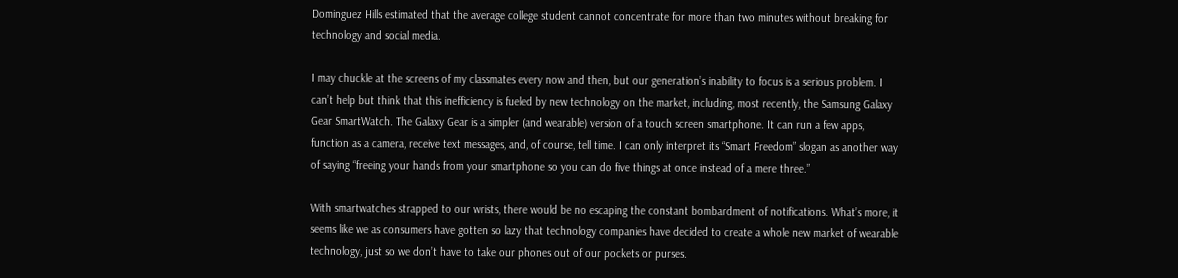Dominguez Hills estimated that the average college student cannot concentrate for more than two minutes without breaking for technology and social media.

I may chuckle at the screens of my classmates every now and then, but our generation’s inability to focus is a serious problem. I can’t help but think that this inefficiency is fueled by new technology on the market, including, most recently, the Samsung Galaxy Gear SmartWatch. The Galaxy Gear is a simpler (and wearable) version of a touch screen smartphone. It can run a few apps, function as a camera, receive text messages, and, of course, tell time. I can only interpret its “Smart Freedom” slogan as another way of saying “freeing your hands from your smartphone so you can do five things at once instead of a mere three.”

With smartwatches strapped to our wrists, there would be no escaping the constant bombardment of notifications. What’s more, it seems like we as consumers have gotten so lazy that technology companies have decided to create a whole new market of wearable technology, just so we don’t have to take our phones out of our pockets or purses.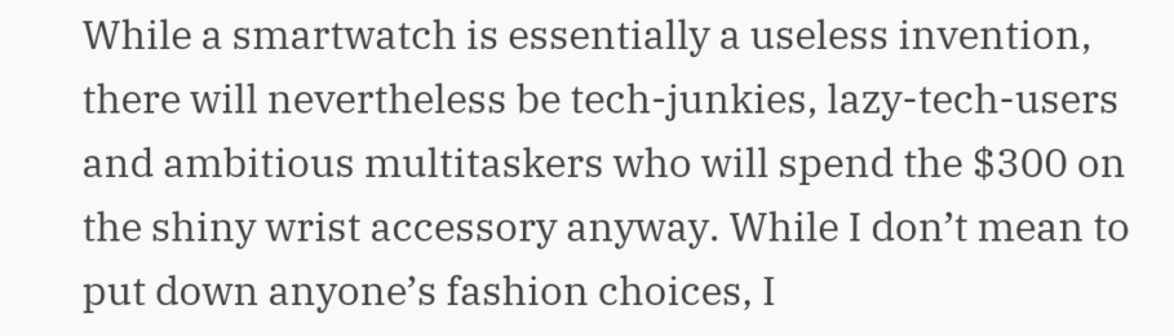While a smartwatch is essentially a useless invention, there will nevertheless be tech-junkies, lazy-tech-users and ambitious multitaskers who will spend the $300 on the shiny wrist accessory anyway. While I don’t mean to put down anyone’s fashion choices, I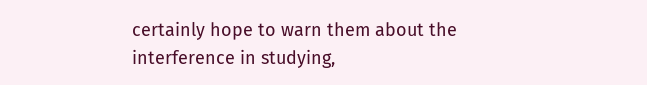certainly hope to warn them about the interference in studying,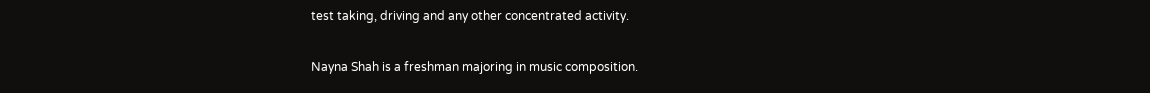test taking, driving and any other concentrated activity.

Nayna Shah is a freshman majoring in music composition.